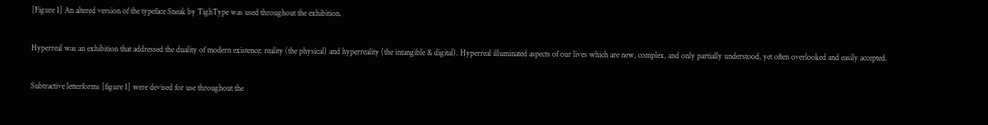[Figure 1] An altered version of the typeface Sneak by TighType was used throughout the exhibition.

Hyperreal was an exhibition that addressed the duality of modern existence: reality (the physical) and hyperreality (the intangible & digital). Hyperreal illuminated aspects of our lives which are new, complex, and only partially understood, yet often overlooked and easily accepted.

Subtractive letterforms [figure 1] were devised for use throughout the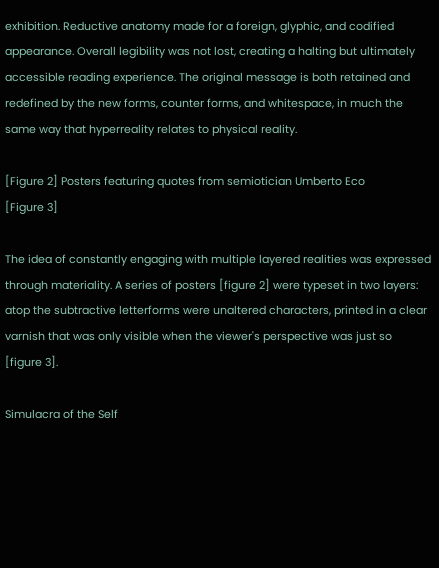exhibition. Reductive anatomy made for a foreign, glyphic, and codified appearance. Overall legibility was not lost, creating a halting but ultimately accessible reading experience. The original message is both retained and redefined by the new forms, counter forms, and whitespace, in much the same way that hyperreality relates to physical reality.

[Figure 2] Posters featuring quotes from semiotician Umberto Eco
[Figure 3]

The idea of constantly engaging with multiple layered realities was expressed through materiality. A series of posters [figure 2] were typeset in two layers: atop the subtractive letterforms were unaltered characters, printed in a clear varnish that was only visible when the viewer's perspective was just so [figure 3].

Simulacra of the Self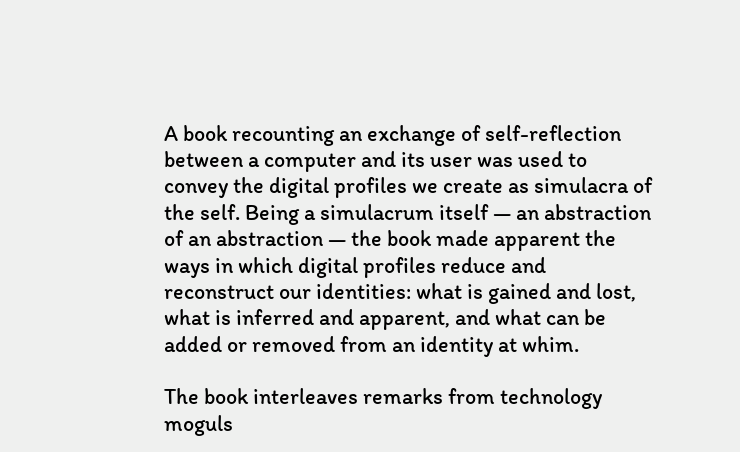A book recounting an exchange of self-reflection between a computer and its user was used to convey the digital profiles we create as simulacra of the self. Being a simulacrum itself — an abstraction of an abstraction — the book made apparent the ways in which digital profiles reduce and reconstruct our identities: what is gained and lost, what is inferred and apparent, and what can be added or removed from an identity at whim.

The book interleaves remarks from technology moguls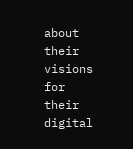about their visions for their digital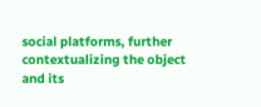social platforms, further contextualizing the object and its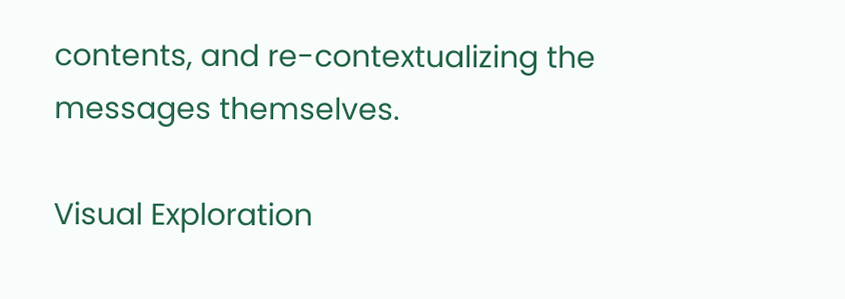contents, and re-contextualizing the messages themselves.

Visual Exploration